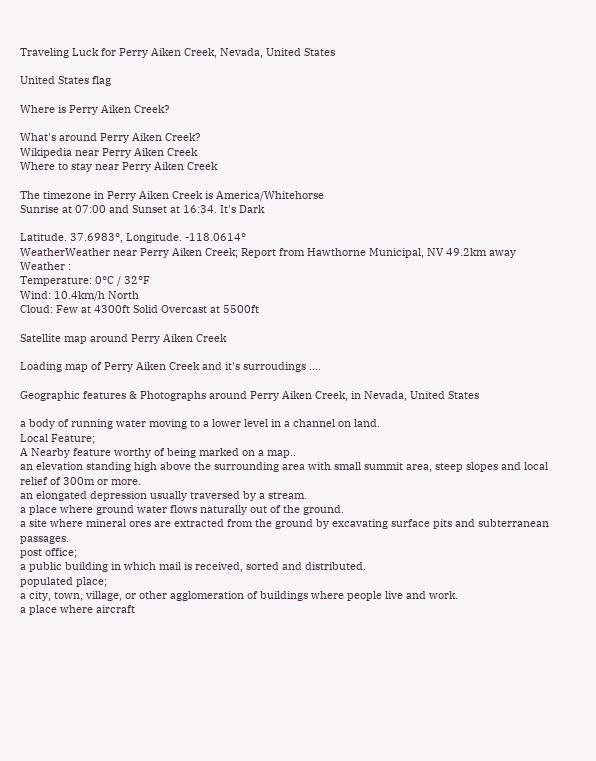Traveling Luck for Perry Aiken Creek, Nevada, United States

United States flag

Where is Perry Aiken Creek?

What's around Perry Aiken Creek?
Wikipedia near Perry Aiken Creek
Where to stay near Perry Aiken Creek

The timezone in Perry Aiken Creek is America/Whitehorse
Sunrise at 07:00 and Sunset at 16:34. It's Dark

Latitude. 37.6983°, Longitude. -118.0614°
WeatherWeather near Perry Aiken Creek; Report from Hawthorne Municipal, NV 49.2km away
Weather :
Temperature: 0°C / 32°F
Wind: 10.4km/h North
Cloud: Few at 4300ft Solid Overcast at 5500ft

Satellite map around Perry Aiken Creek

Loading map of Perry Aiken Creek and it's surroudings ....

Geographic features & Photographs around Perry Aiken Creek, in Nevada, United States

a body of running water moving to a lower level in a channel on land.
Local Feature;
A Nearby feature worthy of being marked on a map..
an elevation standing high above the surrounding area with small summit area, steep slopes and local relief of 300m or more.
an elongated depression usually traversed by a stream.
a place where ground water flows naturally out of the ground.
a site where mineral ores are extracted from the ground by excavating surface pits and subterranean passages.
post office;
a public building in which mail is received, sorted and distributed.
populated place;
a city, town, village, or other agglomeration of buildings where people live and work.
a place where aircraft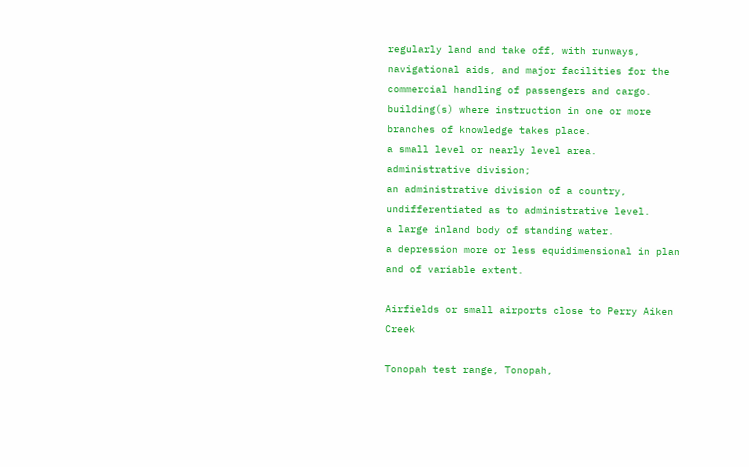regularly land and take off, with runways, navigational aids, and major facilities for the commercial handling of passengers and cargo.
building(s) where instruction in one or more branches of knowledge takes place.
a small level or nearly level area.
administrative division;
an administrative division of a country, undifferentiated as to administrative level.
a large inland body of standing water.
a depression more or less equidimensional in plan and of variable extent.

Airfields or small airports close to Perry Aiken Creek

Tonopah test range, Tonopah,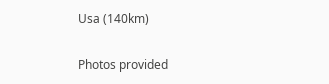Usa (140km)

Photos provided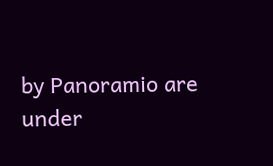by Panoramio are under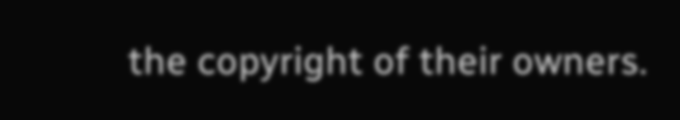the copyright of their owners.